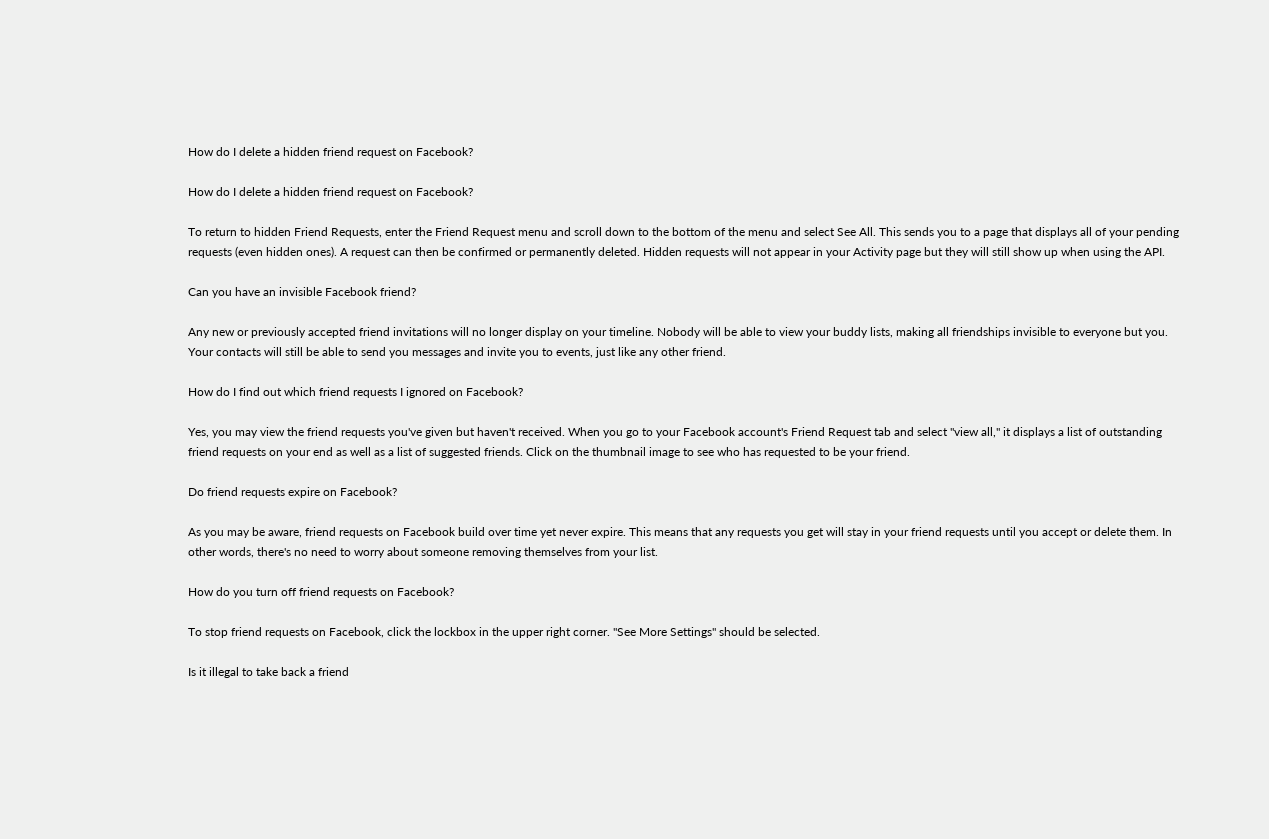How do I delete a hidden friend request on Facebook?

How do I delete a hidden friend request on Facebook?

To return to hidden Friend Requests, enter the Friend Request menu and scroll down to the bottom of the menu and select See All. This sends you to a page that displays all of your pending requests (even hidden ones). A request can then be confirmed or permanently deleted. Hidden requests will not appear in your Activity page but they will still show up when using the API.

Can you have an invisible Facebook friend?

Any new or previously accepted friend invitations will no longer display on your timeline. Nobody will be able to view your buddy lists, making all friendships invisible to everyone but you. Your contacts will still be able to send you messages and invite you to events, just like any other friend.

How do I find out which friend requests I ignored on Facebook?

Yes, you may view the friend requests you've given but haven't received. When you go to your Facebook account's Friend Request tab and select "view all," it displays a list of outstanding friend requests on your end as well as a list of suggested friends. Click on the thumbnail image to see who has requested to be your friend.

Do friend requests expire on Facebook?

As you may be aware, friend requests on Facebook build over time yet never expire. This means that any requests you get will stay in your friend requests until you accept or delete them. In other words, there's no need to worry about someone removing themselves from your list.

How do you turn off friend requests on Facebook?

To stop friend requests on Facebook, click the lockbox in the upper right corner. "See More Settings" should be selected.

Is it illegal to take back a friend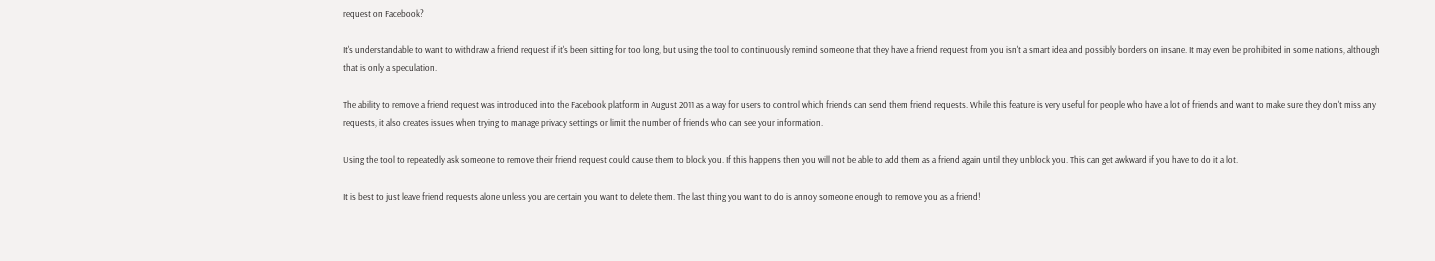request on Facebook?

It's understandable to want to withdraw a friend request if it's been sitting for too long, but using the tool to continuously remind someone that they have a friend request from you isn't a smart idea and possibly borders on insane. It may even be prohibited in some nations, although that is only a speculation.

The ability to remove a friend request was introduced into the Facebook platform in August 2011 as a way for users to control which friends can send them friend requests. While this feature is very useful for people who have a lot of friends and want to make sure they don't miss any requests, it also creates issues when trying to manage privacy settings or limit the number of friends who can see your information.

Using the tool to repeatedly ask someone to remove their friend request could cause them to block you. If this happens then you will not be able to add them as a friend again until they unblock you. This can get awkward if you have to do it a lot.

It is best to just leave friend requests alone unless you are certain you want to delete them. The last thing you want to do is annoy someone enough to remove you as a friend!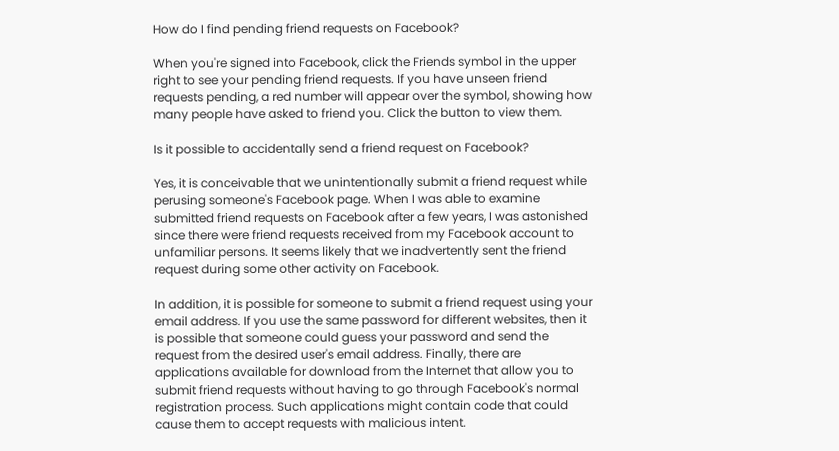How do I find pending friend requests on Facebook?

When you're signed into Facebook, click the Friends symbol in the upper right to see your pending friend requests. If you have unseen friend requests pending, a red number will appear over the symbol, showing how many people have asked to friend you. Click the button to view them.

Is it possible to accidentally send a friend request on Facebook?

Yes, it is conceivable that we unintentionally submit a friend request while perusing someone's Facebook page. When I was able to examine submitted friend requests on Facebook after a few years, I was astonished since there were friend requests received from my Facebook account to unfamiliar persons. It seems likely that we inadvertently sent the friend request during some other activity on Facebook.

In addition, it is possible for someone to submit a friend request using your email address. If you use the same password for different websites, then it is possible that someone could guess your password and send the request from the desired user's email address. Finally, there are applications available for download from the Internet that allow you to submit friend requests without having to go through Facebook's normal registration process. Such applications might contain code that could cause them to accept requests with malicious intent.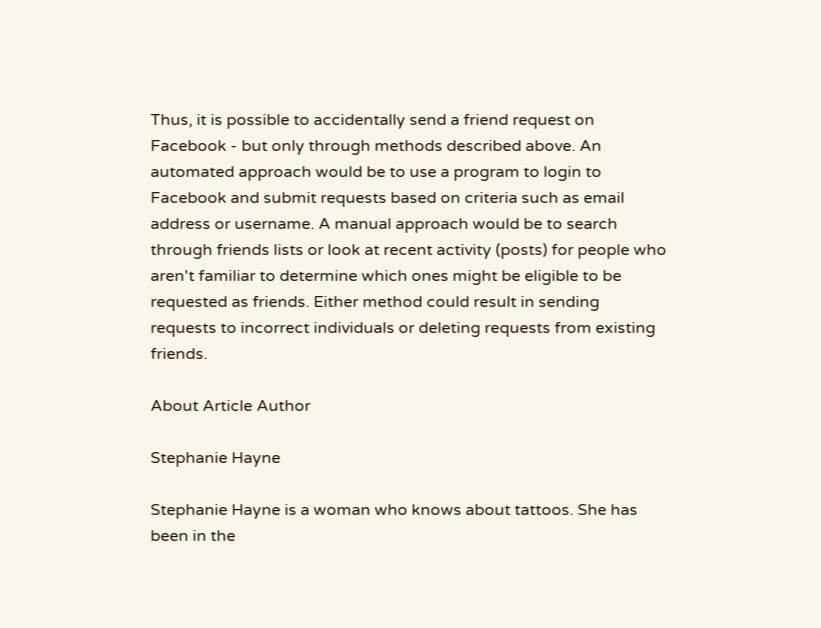Thus, it is possible to accidentally send a friend request on Facebook - but only through methods described above. An automated approach would be to use a program to login to Facebook and submit requests based on criteria such as email address or username. A manual approach would be to search through friends lists or look at recent activity (posts) for people who aren't familiar to determine which ones might be eligible to be requested as friends. Either method could result in sending requests to incorrect individuals or deleting requests from existing friends.

About Article Author

Stephanie Hayne

Stephanie Hayne is a woman who knows about tattoos. She has been in the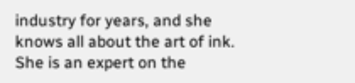industry for years, and she knows all about the art of ink. She is an expert on the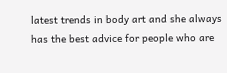latest trends in body art and she always has the best advice for people who are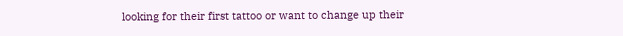looking for their first tattoo or want to change up their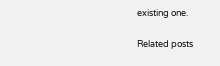existing one.

Related posts